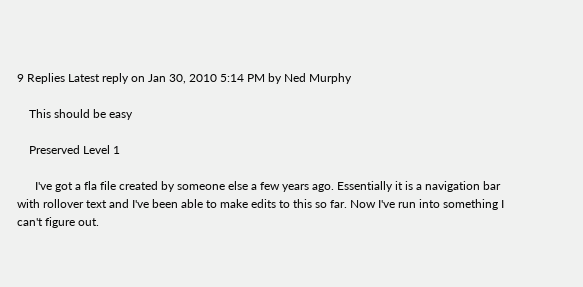9 Replies Latest reply on Jan 30, 2010 5:14 PM by Ned Murphy

    This should be easy

    Preserved Level 1

      I've got a fla file created by someone else a few years ago. Essentially it is a navigation bar with rollover text and I've been able to make edits to this so far. Now I've run into something I can't figure out.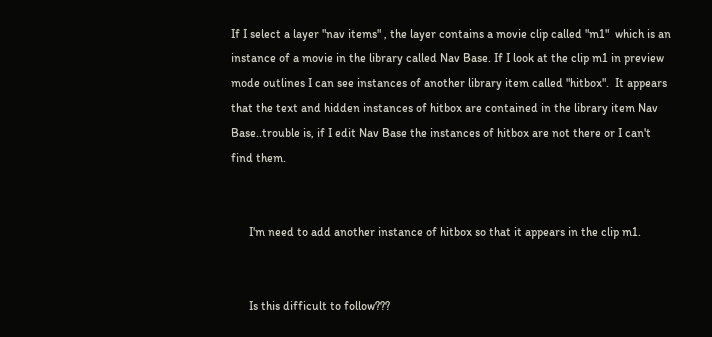If I select a layer "nav items" , the layer contains a movie clip called "m1"  which is an instance of a movie in the library called Nav Base. If I look at the clip m1 in preview mode outlines I can see instances of another library item called "hitbox".  It appears that the text and hidden instances of hitbox are contained in the library item Nav Base..trouble is, if I edit Nav Base the instances of hitbox are not there or I can't find them.


      I'm need to add another instance of hitbox so that it appears in the clip m1.


      Is this difficult to follow???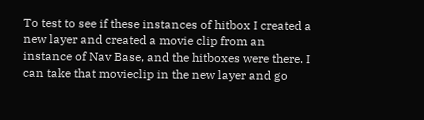To test to see if these instances of hitbox I created a new layer and created a movie clip from an instance of Nav Base, and the hitboxes were there. I can take that movieclip in the new layer and go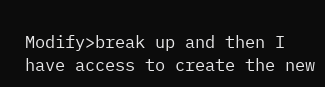Modify>break up and then I have access to create the new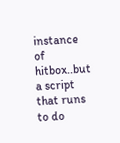instance of hitbox..but a script that runs to do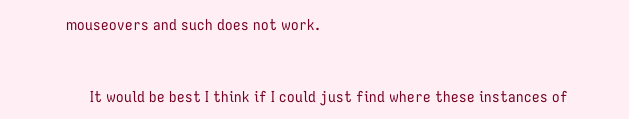mouseovers and such does not work.


      It would be best I think if I could just find where these instances of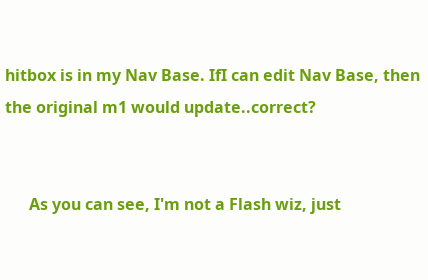hitbox is in my Nav Base. IfI can edit Nav Base, then the original m1 would update..correct?


      As you can see, I'm not a Flash wiz, just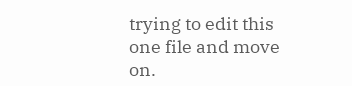trying to edit this one file and move on.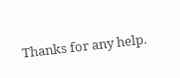Thanks for any help.